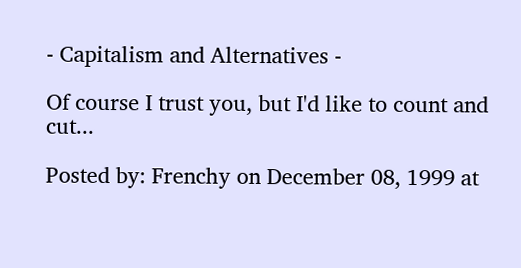- Capitalism and Alternatives -

Of course I trust you, but I'd like to count and cut...

Posted by: Frenchy on December 08, 1999 at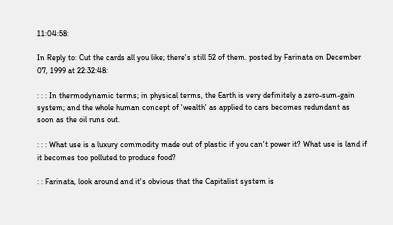11:04:58:

In Reply to: Cut the cards all you like; there's still 52 of them. posted by Farinata on December 07, 1999 at 22:32:48:

: : : In thermodynamic terms; in physical terms, the Earth is very definitely a zero-sum-gain system; and the whole human concept of 'wealth' as applied to cars becomes redundant as soon as the oil runs out.

: : : What use is a luxury commodity made out of plastic if you can't power it? What use is land if it becomes too polluted to produce food?

: : Farinata, look around and it's obvious that the Capitalist system is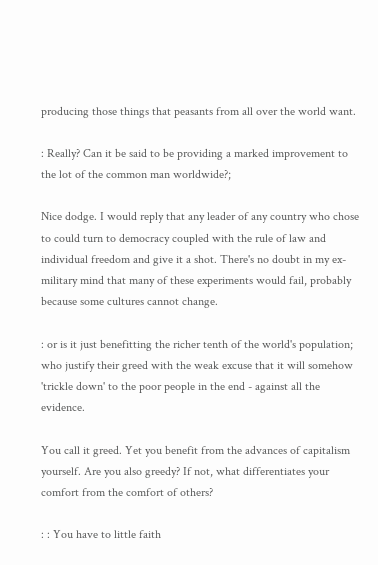producing those things that peasants from all over the world want.

: Really? Can it be said to be providing a marked improvement to the lot of the common man worldwide?;

Nice dodge. I would reply that any leader of any country who chose to could turn to democracy coupled with the rule of law and individual freedom and give it a shot. There's no doubt in my ex-military mind that many of these experiments would fail, probably because some cultures cannot change.

: or is it just benefitting the richer tenth of the world's population; who justify their greed with the weak excuse that it will somehow 'trickle down' to the poor people in the end - against all the evidence.

You call it greed. Yet you benefit from the advances of capitalism yourself. Are you also greedy? If not, what differentiates your comfort from the comfort of others?

: : You have to little faith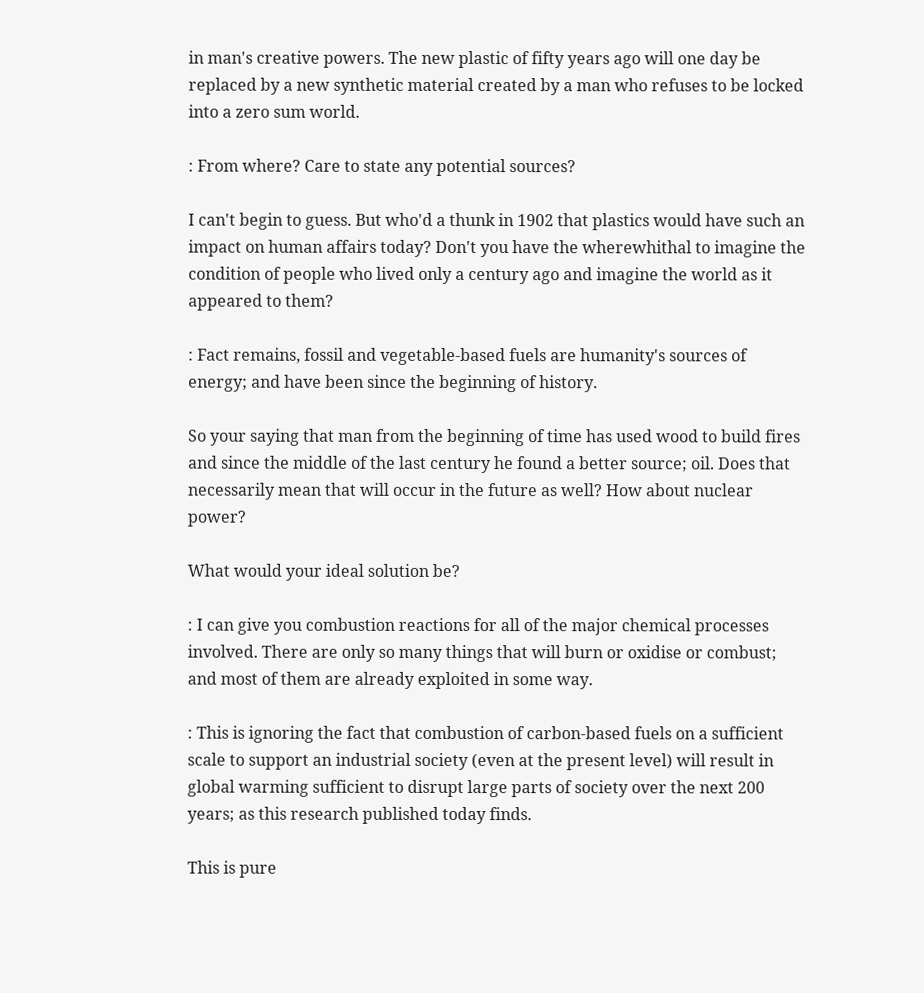in man's creative powers. The new plastic of fifty years ago will one day be replaced by a new synthetic material created by a man who refuses to be locked into a zero sum world.

: From where? Care to state any potential sources?

I can't begin to guess. But who'd a thunk in 1902 that plastics would have such an impact on human affairs today? Don't you have the wherewhithal to imagine the condition of people who lived only a century ago and imagine the world as it appeared to them?

: Fact remains, fossil and vegetable-based fuels are humanity's sources of energy; and have been since the beginning of history.

So your saying that man from the beginning of time has used wood to build fires and since the middle of the last century he found a better source; oil. Does that necessarily mean that will occur in the future as well? How about nuclear power?

What would your ideal solution be?

: I can give you combustion reactions for all of the major chemical processes involved. There are only so many things that will burn or oxidise or combust; and most of them are already exploited in some way.

: This is ignoring the fact that combustion of carbon-based fuels on a sufficient scale to support an industrial society (even at the present level) will result in global warming sufficient to disrupt large parts of society over the next 200 years; as this research published today finds.

This is pure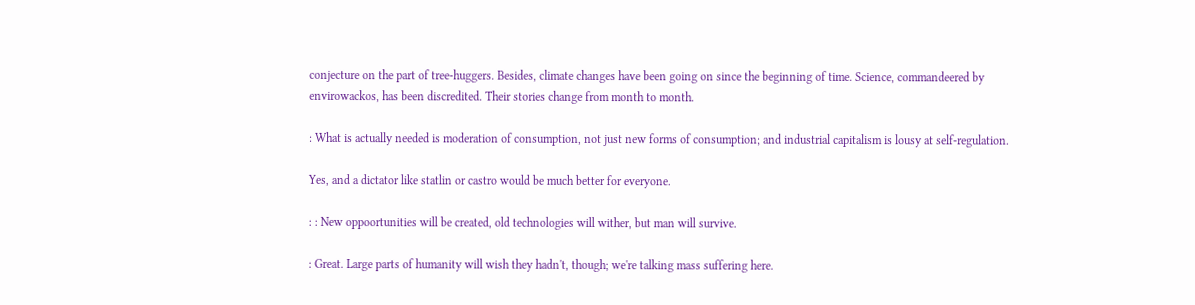conjecture on the part of tree-huggers. Besides, climate changes have been going on since the beginning of time. Science, commandeered by envirowackos, has been discredited. Their stories change from month to month.

: What is actually needed is moderation of consumption, not just new forms of consumption; and industrial capitalism is lousy at self-regulation.

Yes, and a dictator like statlin or castro would be much better for everyone.

: : New oppoortunities will be created, old technologies will wither, but man will survive.

: Great. Large parts of humanity will wish they hadn't, though; we're talking mass suffering here.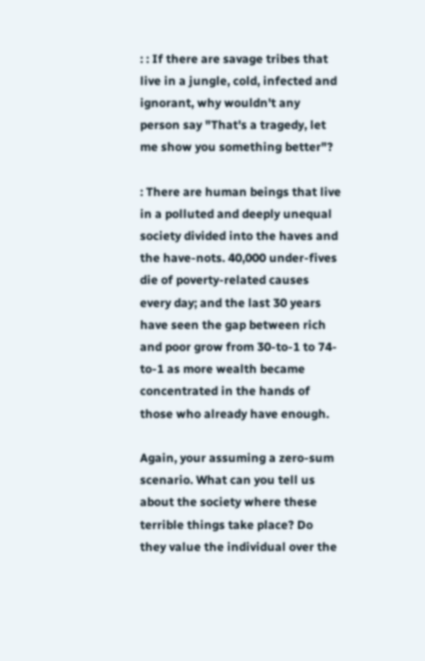: : If there are savage tribes that live in a jungle, cold, infected and ignorant, why wouldn't any person say "That's a tragedy, let me show you something better"?

: There are human beings that live in a polluted and deeply unequal society divided into the haves and the have-nots. 40,000 under-fives die of poverty-related causes every day; and the last 30 years have seen the gap between rich and poor grow from 30-to-1 to 74-to-1 as more wealth became concentrated in the hands of those who already have enough.

Again, your assuming a zero-sum scenario. What can you tell us about the society where these terrible things take place? Do they value the individual over the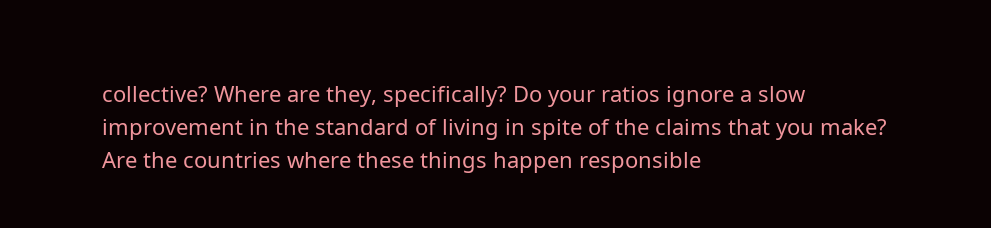collective? Where are they, specifically? Do your ratios ignore a slow improvement in the standard of living in spite of the claims that you make? Are the countries where these things happen responsible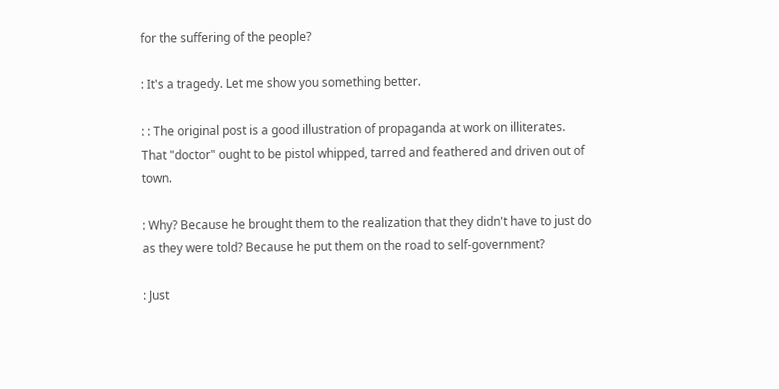for the suffering of the people?

: It's a tragedy. Let me show you something better.

: : The original post is a good illustration of propaganda at work on illiterates. That "doctor" ought to be pistol whipped, tarred and feathered and driven out of town.

: Why? Because he brought them to the realization that they didn't have to just do as they were told? Because he put them on the road to self-government?

: Just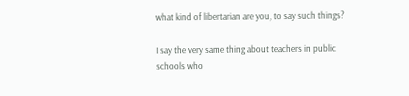what kind of libertarian are you, to say such things?

I say the very same thing about teachers in public schools who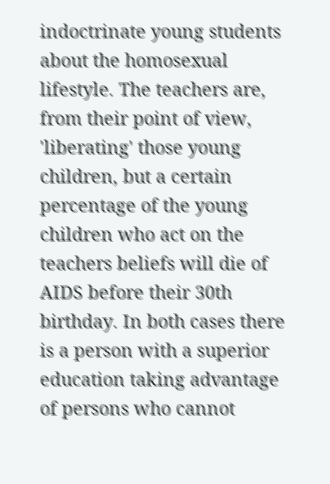indoctrinate young students about the homosexual lifestyle. The teachers are, from their point of view, 'liberating' those young children, but a certain percentage of the young children who act on the teachers beliefs will die of AIDS before their 30th birthday. In both cases there is a person with a superior education taking advantage of persons who cannot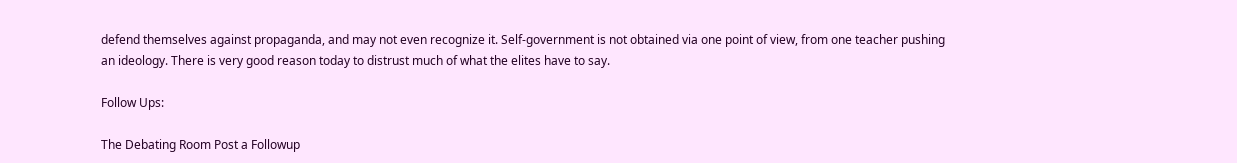defend themselves against propaganda, and may not even recognize it. Self-government is not obtained via one point of view, from one teacher pushing an ideology. There is very good reason today to distrust much of what the elites have to say.

Follow Ups:

The Debating Room Post a Followup